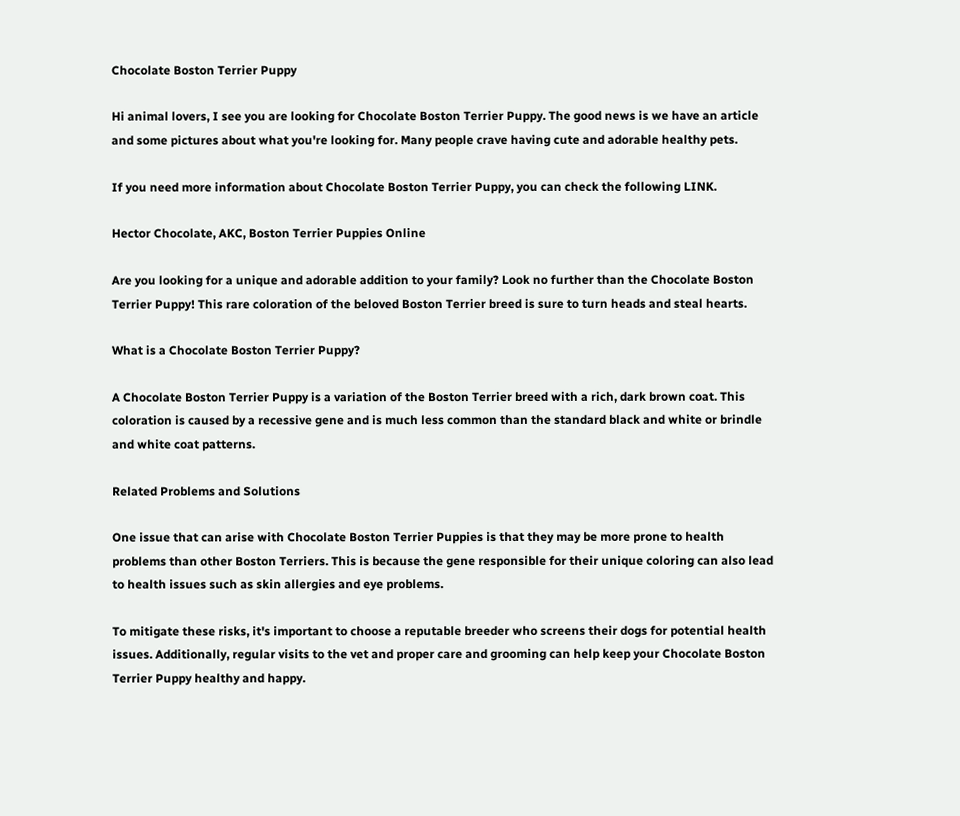Chocolate Boston Terrier Puppy

Hi animal lovers, I see you are looking for Chocolate Boston Terrier Puppy. The good news is we have an article and some pictures about what you're looking for. Many people crave having cute and adorable healthy pets.

If you need more information about Chocolate Boston Terrier Puppy, you can check the following LINK.

Hector Chocolate, AKC, Boston Terrier Puppies Online

Are you looking for a unique and adorable addition to your family? Look no further than the Chocolate Boston Terrier Puppy! This rare coloration of the beloved Boston Terrier breed is sure to turn heads and steal hearts.

What is a Chocolate Boston Terrier Puppy?

A Chocolate Boston Terrier Puppy is a variation of the Boston Terrier breed with a rich, dark brown coat. This coloration is caused by a recessive gene and is much less common than the standard black and white or brindle and white coat patterns.

Related Problems and Solutions

One issue that can arise with Chocolate Boston Terrier Puppies is that they may be more prone to health problems than other Boston Terriers. This is because the gene responsible for their unique coloring can also lead to health issues such as skin allergies and eye problems.

To mitigate these risks, it's important to choose a reputable breeder who screens their dogs for potential health issues. Additionally, regular visits to the vet and proper care and grooming can help keep your Chocolate Boston Terrier Puppy healthy and happy.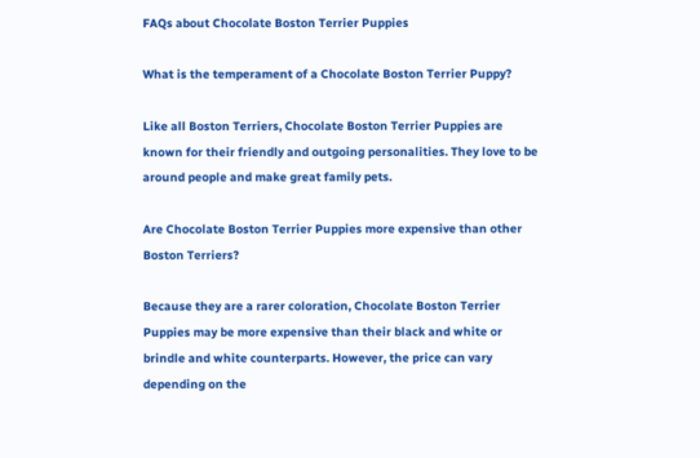FAQs about Chocolate Boston Terrier Puppies

What is the temperament of a Chocolate Boston Terrier Puppy?

Like all Boston Terriers, Chocolate Boston Terrier Puppies are known for their friendly and outgoing personalities. They love to be around people and make great family pets.

Are Chocolate Boston Terrier Puppies more expensive than other Boston Terriers?

Because they are a rarer coloration, Chocolate Boston Terrier Puppies may be more expensive than their black and white or brindle and white counterparts. However, the price can vary depending on the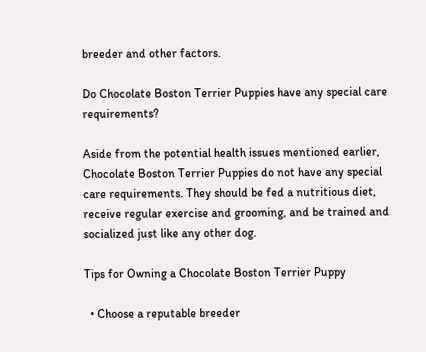breeder and other factors.

Do Chocolate Boston Terrier Puppies have any special care requirements?

Aside from the potential health issues mentioned earlier, Chocolate Boston Terrier Puppies do not have any special care requirements. They should be fed a nutritious diet, receive regular exercise and grooming, and be trained and socialized just like any other dog.

Tips for Owning a Chocolate Boston Terrier Puppy

  • Choose a reputable breeder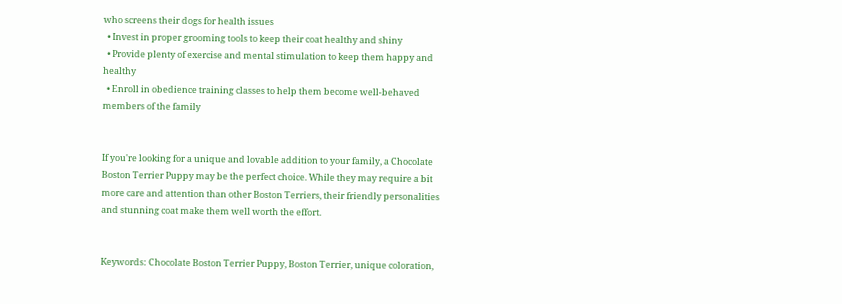who screens their dogs for health issues
  • Invest in proper grooming tools to keep their coat healthy and shiny
  • Provide plenty of exercise and mental stimulation to keep them happy and healthy
  • Enroll in obedience training classes to help them become well-behaved members of the family


If you're looking for a unique and lovable addition to your family, a Chocolate Boston Terrier Puppy may be the perfect choice. While they may require a bit more care and attention than other Boston Terriers, their friendly personalities and stunning coat make them well worth the effort.


Keywords: Chocolate Boston Terrier Puppy, Boston Terrier, unique coloration,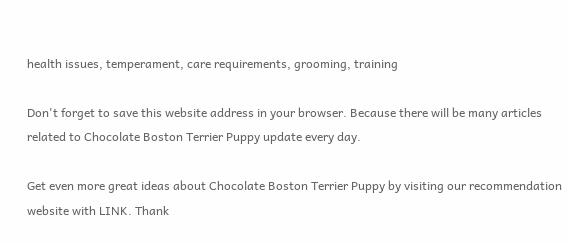health issues, temperament, care requirements, grooming, training

Don't forget to save this website address in your browser. Because there will be many articles related to Chocolate Boston Terrier Puppy update every day.

Get even more great ideas about Chocolate Boston Terrier Puppy by visiting our recommendation website with LINK. Thank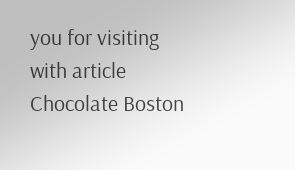you for visiting with article Chocolate Boston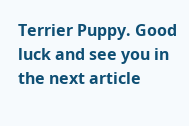Terrier Puppy. Good luck and see you in the next article